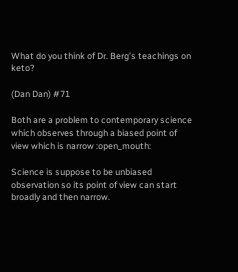What do you think of Dr. Berg’s teachings on keto?

(Dan Dan) #71

Both are a problem to contemporary science which observes through a biased point of view which is narrow :open_mouth:

Science is suppose to be unbiased observation so its point of view can start broadly and then narrow.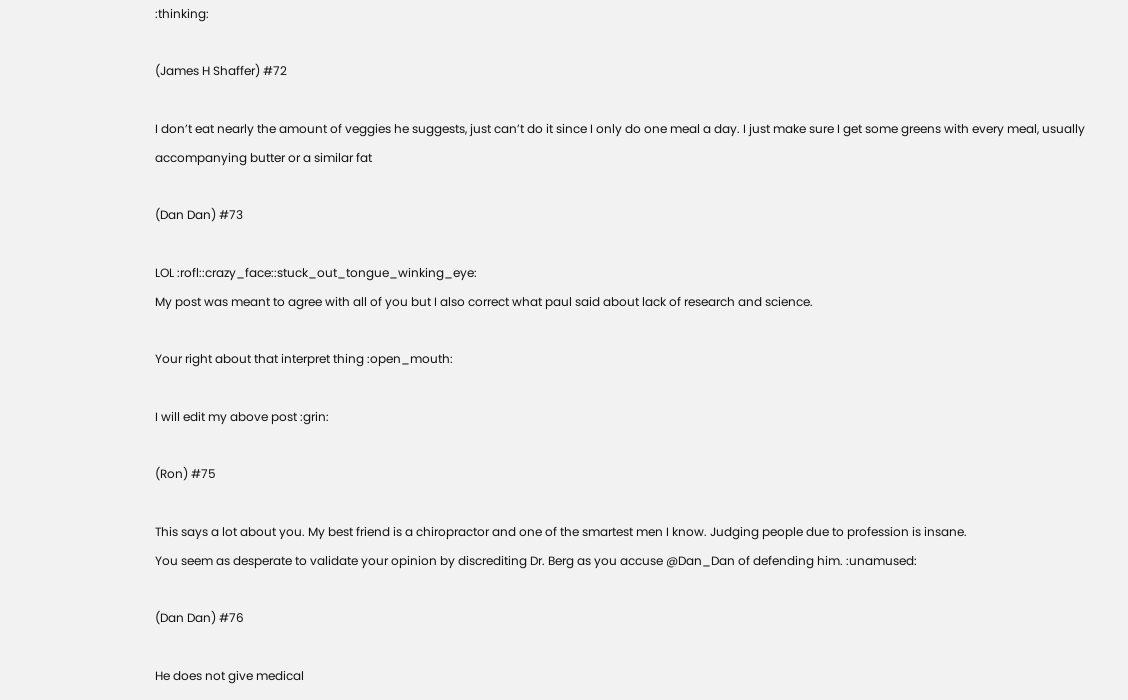:thinking:

(James H Shaffer) #72

I don’t eat nearly the amount of veggies he suggests, just can’t do it since I only do one meal a day. I just make sure I get some greens with every meal, usually accompanying butter or a similar fat

(Dan Dan) #73

LOL :rofl::crazy_face::stuck_out_tongue_winking_eye:
My post was meant to agree with all of you but I also correct what paul said about lack of research and science.

Your right about that interpret thing :open_mouth:

I will edit my above post :grin:

(Ron) #75

This says a lot about you. My best friend is a chiropractor and one of the smartest men I know. Judging people due to profession is insane.
You seem as desperate to validate your opinion by discrediting Dr. Berg as you accuse @Dan_Dan of defending him. :unamused:

(Dan Dan) #76

He does not give medical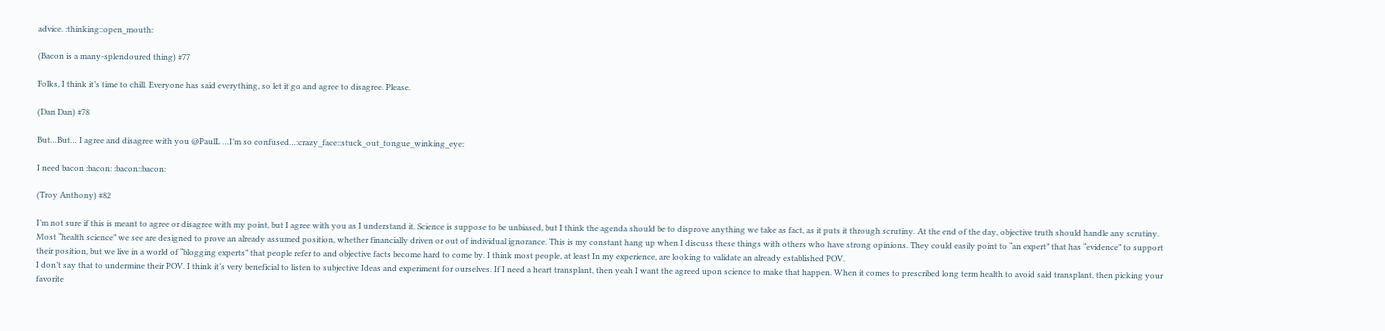advice. :thinking::open_mouth:

(Bacon is a many-splendoured thing) #77

Folks, I think it’s time to chill. Everyone has said everything, so let it go and agree to disagree. Please.

(Dan Dan) #78

But…But… I agree and disagree with you @PaulL …I’m so confused…:crazy_face::stuck_out_tongue_winking_eye:

I need bacon :bacon: :bacon::bacon:

(Troy Anthony) #82

I’m not sure if this is meant to agree or disagree with my point, but I agree with you as I understand it. Science is suppose to be unbiased, but I think the agenda should be to disprove anything we take as fact, as it puts it through scrutiny. At the end of the day, objective truth should handle any scrutiny. Most “health science” we see are designed to prove an already assumed position, whether financially driven or out of individual ignorance. This is my constant hang up when I discuss these things with others who have strong opinions. They could easily point to “an expert” that has “evidence” to support their position, but we live in a world of “blogging experts” that people refer to and objective facts become hard to come by. I think most people, at least In my experience, are looking to validate an already established POV.
I don’t say that to undermine their POV. I think it’s very beneficial to listen to subjective Ideas and experiment for ourselves. If I need a heart transplant, then yeah I want the agreed upon science to make that happen. When it comes to prescribed long term health to avoid said transplant, then picking your favorite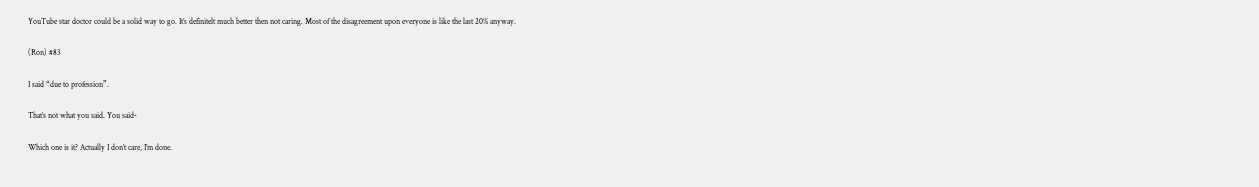YouTube star doctor could be a solid way to go. It’s definitelt much better then not caring. Most of the disagreement upon everyone is like the last 20% anyway.

(Ron) #83

I said “due to profession”.

That’s not what you said. You said-

Which one is it? Actually I don’t care, I’m done.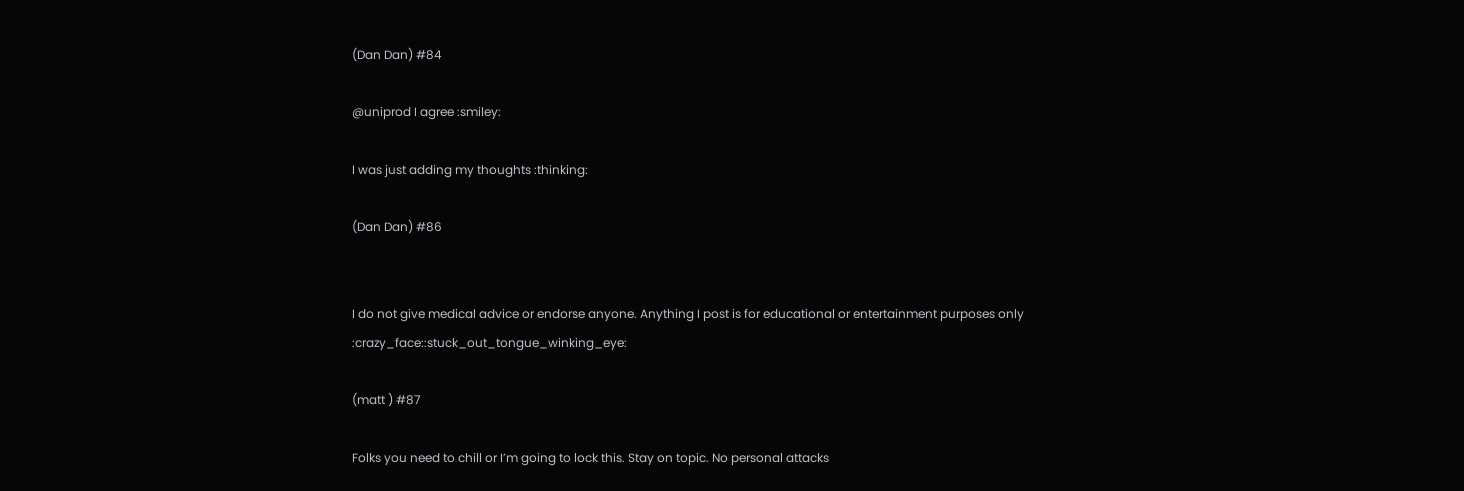(Dan Dan) #84

@uniprod I agree :smiley:

I was just adding my thoughts :thinking:

(Dan Dan) #86


I do not give medical advice or endorse anyone. Anything I post is for educational or entertainment purposes only :crazy_face::stuck_out_tongue_winking_eye:

(matt ) #87

Folks you need to chill or I’m going to lock this. Stay on topic. No personal attacks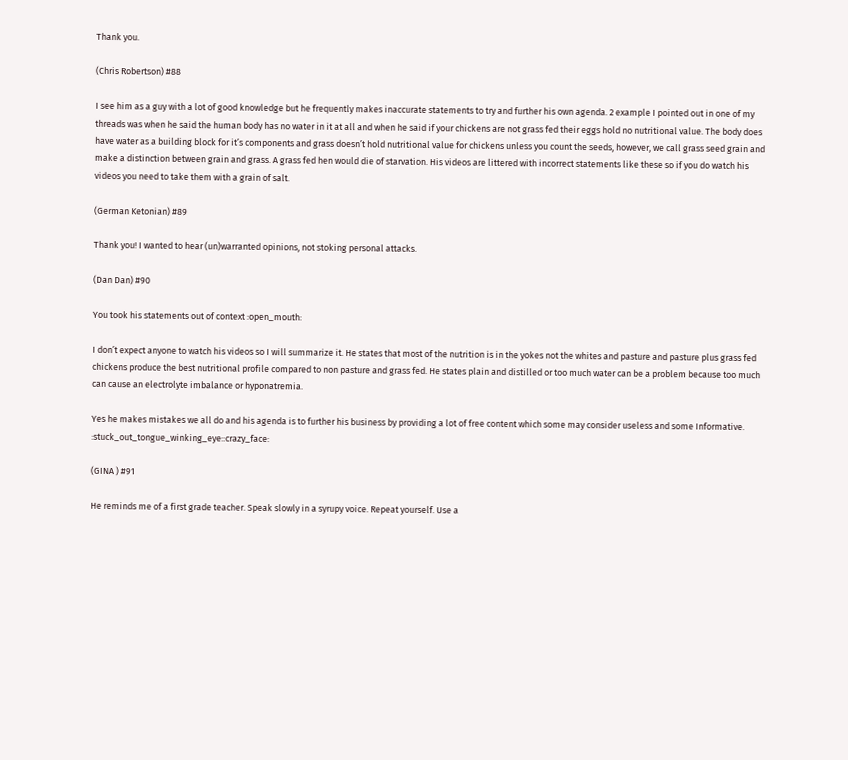Thank you.

(Chris Robertson) #88

I see him as a guy with a lot of good knowledge but he frequently makes inaccurate statements to try and further his own agenda. 2 example I pointed out in one of my threads was when he said the human body has no water in it at all and when he said if your chickens are not grass fed their eggs hold no nutritional value. The body does have water as a building block for it’s components and grass doesn’t hold nutritional value for chickens unless you count the seeds, however, we call grass seed grain and make a distinction between grain and grass. A grass fed hen would die of starvation. His videos are littered with incorrect statements like these so if you do watch his videos you need to take them with a grain of salt.

(German Ketonian) #89

Thank you! I wanted to hear (un)warranted opinions, not stoking personal attacks.

(Dan Dan) #90

You took his statements out of context :open_mouth:

I don’t expect anyone to watch his videos so I will summarize it. He states that most of the nutrition is in the yokes not the whites and pasture and pasture plus grass fed chickens produce the best nutritional profile compared to non pasture and grass fed. He states plain and distilled or too much water can be a problem because too much can cause an electrolyte imbalance or hyponatremia.

Yes he makes mistakes we all do and his agenda is to further his business by providing a lot of free content which some may consider useless and some Informative. :stuck_out_tongue_winking_eye::crazy_face:

(GINA ) #91

He reminds me of a first grade teacher. Speak slowly in a syrupy voice. Repeat yourself. Use a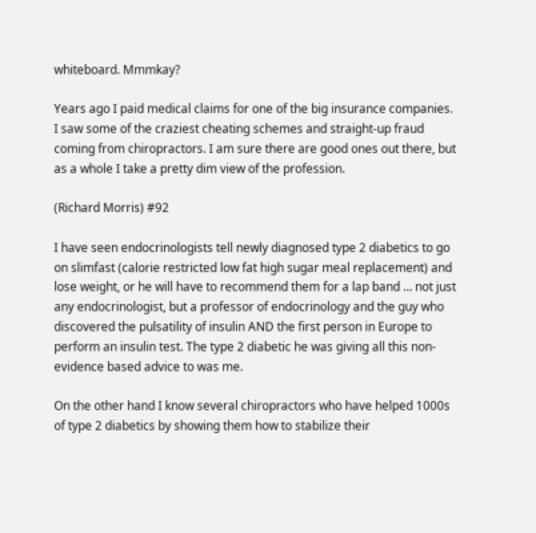whiteboard. Mmmkay?

Years ago I paid medical claims for one of the big insurance companies. I saw some of the craziest cheating schemes and straight-up fraud coming from chiropractors. I am sure there are good ones out there, but as a whole I take a pretty dim view of the profession.

(Richard Morris) #92

I have seen endocrinologists tell newly diagnosed type 2 diabetics to go on slimfast (calorie restricted low fat high sugar meal replacement) and lose weight, or he will have to recommend them for a lap band … not just any endocrinologist, but a professor of endocrinology and the guy who discovered the pulsatility of insulin AND the first person in Europe to perform an insulin test. The type 2 diabetic he was giving all this non-evidence based advice to was me.

On the other hand I know several chiropractors who have helped 1000s of type 2 diabetics by showing them how to stabilize their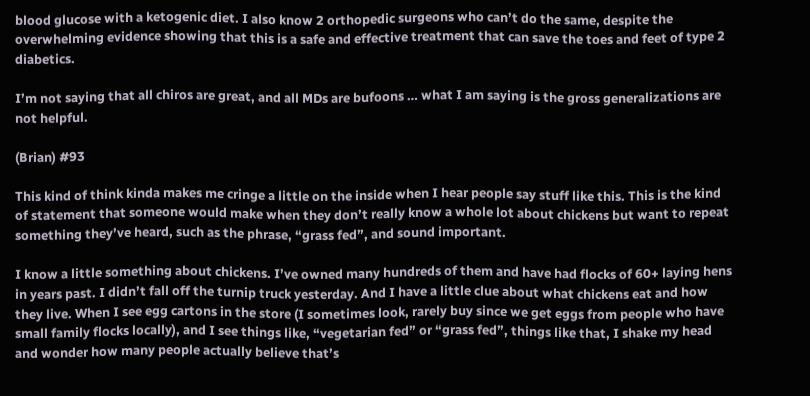blood glucose with a ketogenic diet. I also know 2 orthopedic surgeons who can’t do the same, despite the overwhelming evidence showing that this is a safe and effective treatment that can save the toes and feet of type 2 diabetics.

I’m not saying that all chiros are great, and all MDs are bufoons … what I am saying is the gross generalizations are not helpful.

(Brian) #93

This kind of think kinda makes me cringe a little on the inside when I hear people say stuff like this. This is the kind of statement that someone would make when they don’t really know a whole lot about chickens but want to repeat something they’ve heard, such as the phrase, “grass fed”, and sound important.

I know a little something about chickens. I’ve owned many hundreds of them and have had flocks of 60+ laying hens in years past. I didn’t fall off the turnip truck yesterday. And I have a little clue about what chickens eat and how they live. When I see egg cartons in the store (I sometimes look, rarely buy since we get eggs from people who have small family flocks locally), and I see things like, “vegetarian fed” or “grass fed”, things like that, I shake my head and wonder how many people actually believe that’s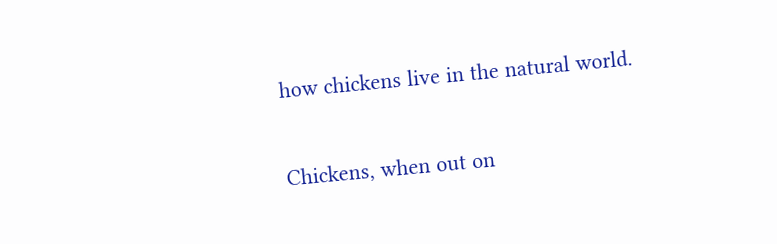how chickens live in the natural world.

Chickens, when out on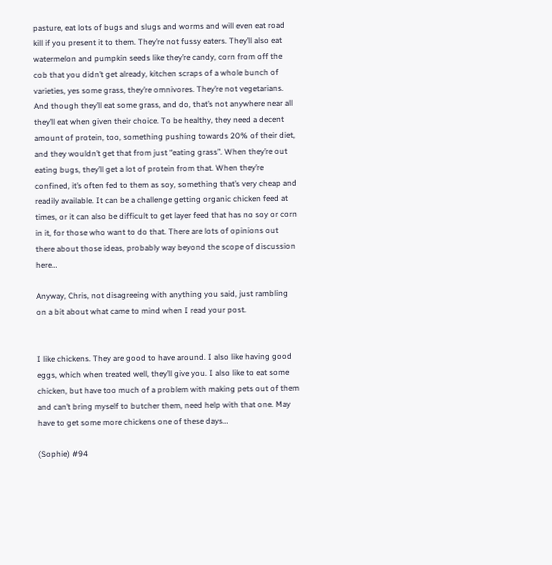pasture, eat lots of bugs and slugs and worms and will even eat road kill if you present it to them. They’re not fussy eaters. They’ll also eat watermelon and pumpkin seeds like they’re candy, corn from off the cob that you didn’t get already, kitchen scraps of a whole bunch of varieties, yes some grass, they’re omnivores. They’re not vegetarians. And though they’ll eat some grass, and do, that’s not anywhere near all they’ll eat when given their choice. To be healthy, they need a decent amount of protein, too, something pushing towards 20% of their diet, and they wouldn’t get that from just “eating grass”. When they’re out eating bugs, they’ll get a lot of protein from that. When they’re confined, it’s often fed to them as soy, something that’s very cheap and readily available. It can be a challenge getting organic chicken feed at times, or it can also be difficult to get layer feed that has no soy or corn in it, for those who want to do that. There are lots of opinions out there about those ideas, probably way beyond the scope of discussion here…

Anyway, Chris, not disagreeing with anything you said, just rambling on a bit about what came to mind when I read your post.


I like chickens. They are good to have around. I also like having good eggs, which when treated well, they’ll give you. I also like to eat some chicken, but have too much of a problem with making pets out of them and can’t bring myself to butcher them, need help with that one. May have to get some more chickens one of these days…

(Sophie) #94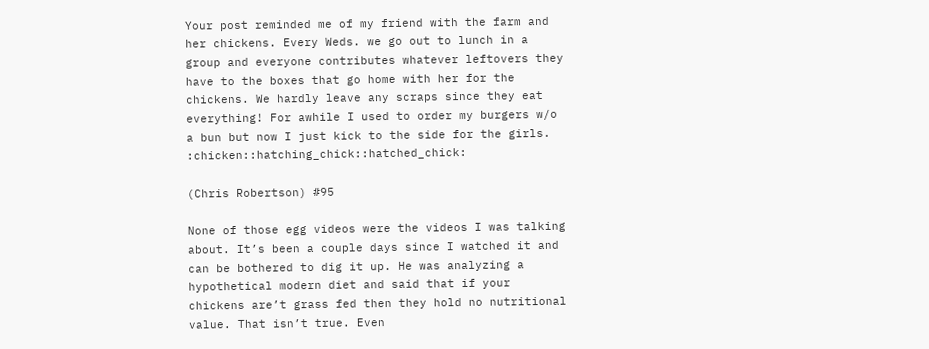Your post reminded me of my friend with the farm and her chickens. Every Weds. we go out to lunch in a group and everyone contributes whatever leftovers they have to the boxes that go home with her for the chickens. We hardly leave any scraps since they eat everything! For awhile I used to order my burgers w/o a bun but now I just kick to the side for the girls. :chicken::hatching_chick::hatched_chick:

(Chris Robertson) #95

None of those egg videos were the videos I was talking about. It’s been a couple days since I watched it and can be bothered to dig it up. He was analyzing a hypothetical modern diet and said that if your chickens are’t grass fed then they hold no nutritional value. That isn’t true. Even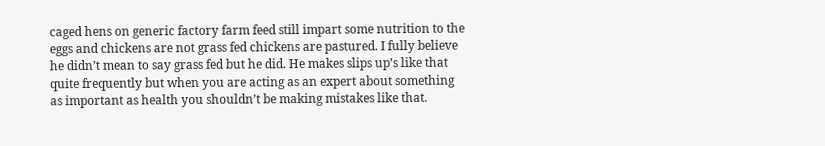caged hens on generic factory farm feed still impart some nutrition to the eggs and chickens are not grass fed chickens are pastured. I fully believe he didn’t mean to say grass fed but he did. He makes slips up’s like that quite frequently but when you are acting as an expert about something as important as health you shouldn’t be making mistakes like that.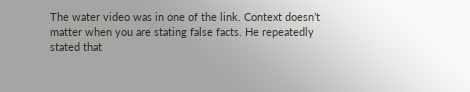The water video was in one of the link. Context doesn’t matter when you are stating false facts. He repeatedly stated that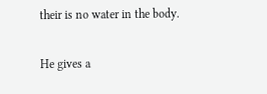their is no water in the body.

He gives a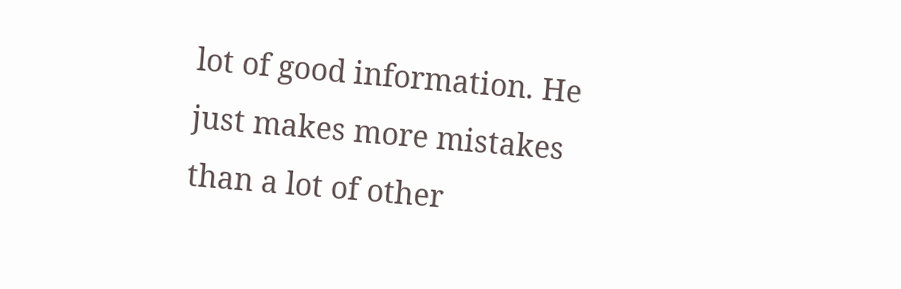lot of good information. He just makes more mistakes than a lot of other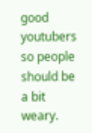good youtubers so people should be a bit weary.